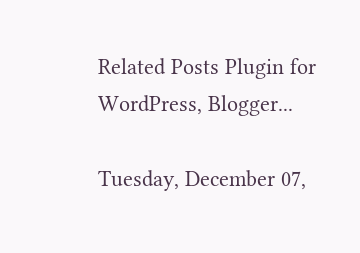Related Posts Plugin for WordPress, Blogger...

Tuesday, December 07,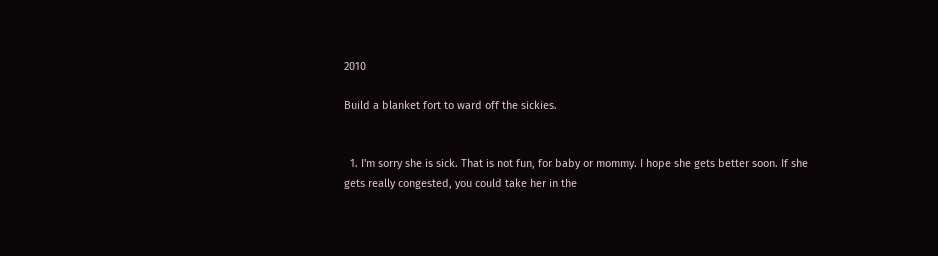2010

Build a blanket fort to ward off the sickies.


  1. I'm sorry she is sick. That is not fun, for baby or mommy. I hope she gets better soon. If she gets really congested, you could take her in the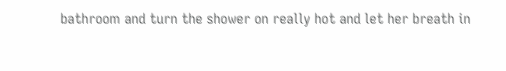bathroom and turn the shower on really hot and let her breath in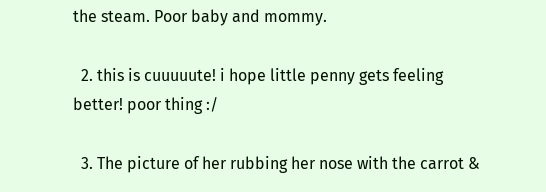the steam. Poor baby and mommy.

  2. this is cuuuuute! i hope little penny gets feeling better! poor thing :/

  3. The picture of her rubbing her nose with the carrot &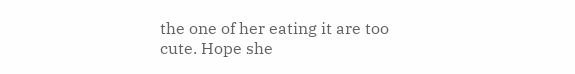the one of her eating it are too cute. Hope she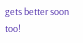gets better soon too!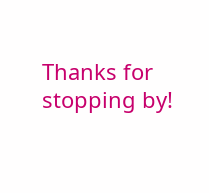Thanks for stopping by!